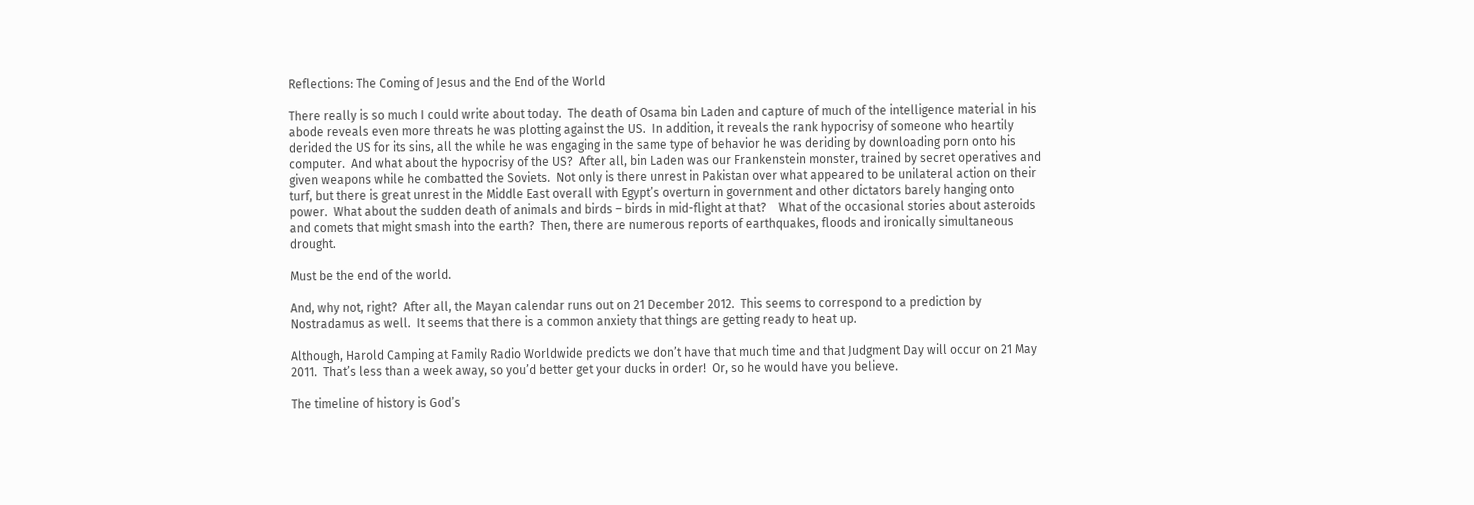Reflections: The Coming of Jesus and the End of the World

There really is so much I could write about today.  The death of Osama bin Laden and capture of much of the intelligence material in his abode reveals even more threats he was plotting against the US.  In addition, it reveals the rank hypocrisy of someone who heartily derided the US for its sins, all the while he was engaging in the same type of behavior he was deriding by downloading porn onto his computer.  And what about the hypocrisy of the US?  After all, bin Laden was our Frankenstein monster, trained by secret operatives and given weapons while he combatted the Soviets.  Not only is there unrest in Pakistan over what appeared to be unilateral action on their turf, but there is great unrest in the Middle East overall with Egypt’s overturn in government and other dictators barely hanging onto power.  What about the sudden death of animals and birds – birds in mid-flight at that?    What of the occasional stories about asteroids and comets that might smash into the earth?  Then, there are numerous reports of earthquakes, floods and ironically simultaneous drought.

Must be the end of the world.

And, why not, right?  After all, the Mayan calendar runs out on 21 December 2012.  This seems to correspond to a prediction by Nostradamus as well.  It seems that there is a common anxiety that things are getting ready to heat up.

Although, Harold Camping at Family Radio Worldwide predicts we don’t have that much time and that Judgment Day will occur on 21 May 2011.  That’s less than a week away, so you’d better get your ducks in order!  Or, so he would have you believe.

The timeline of history is God’s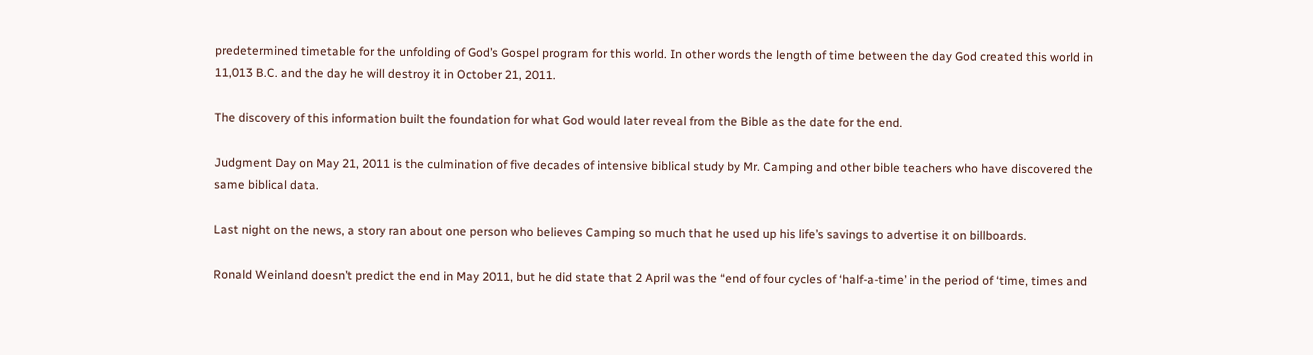predetermined timetable for the unfolding of God’s Gospel program for this world. In other words the length of time between the day God created this world in 11,013 B.C. and the day he will destroy it in October 21, 2011.

The discovery of this information built the foundation for what God would later reveal from the Bible as the date for the end.

Judgment Day on May 21, 2011 is the culmination of five decades of intensive biblical study by Mr. Camping and other bible teachers who have discovered the same biblical data.

Last night on the news, a story ran about one person who believes Camping so much that he used up his life’s savings to advertise it on billboards.

Ronald Weinland doesn’t predict the end in May 2011, but he did state that 2 April was the “end of four cycles of ‘half-a-time’ in the period of ‘time, times and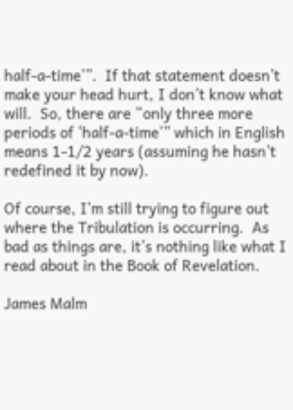half-a-time’”.  If that statement doesn’t make your head hurt, I don’t know what will.  So, there are “only three more periods of ‘half-a-time’” which in English means 1-1/2 years (assuming he hasn’t redefined it by now).

Of course, I’m still trying to figure out where the Tribulation is occurring.  As bad as things are, it’s nothing like what I read about in the Book of Revelation.

James Malm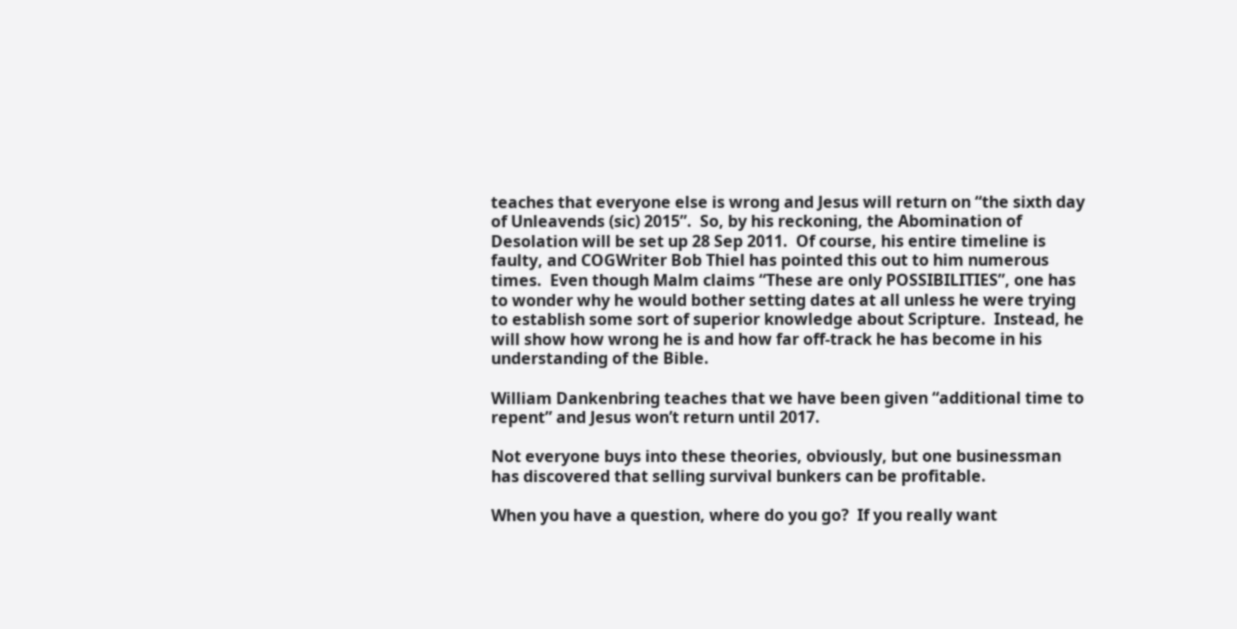teaches that everyone else is wrong and Jesus will return on “the sixth day of Unleavends (sic) 2015”.  So, by his reckoning, the Abomination of Desolation will be set up 28 Sep 2011.  Of course, his entire timeline is faulty, and COGWriter Bob Thiel has pointed this out to him numerous times.  Even though Malm claims “These are only POSSIBILITIES”, one has to wonder why he would bother setting dates at all unless he were trying to establish some sort of superior knowledge about Scripture.  Instead, he will show how wrong he is and how far off-track he has become in his understanding of the Bible.

William Dankenbring teaches that we have been given “additional time to repent” and Jesus won’t return until 2017.

Not everyone buys into these theories, obviously, but one businessman has discovered that selling survival bunkers can be profitable.

When you have a question, where do you go?  If you really want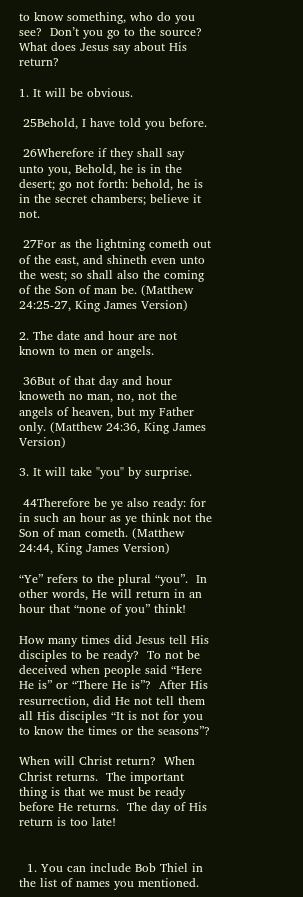to know something, who do you see?  Don’t you go to the source?  What does Jesus say about His return?

1. It will be obvious.

 25Behold, I have told you before.

 26Wherefore if they shall say unto you, Behold, he is in the desert; go not forth: behold, he is in the secret chambers; believe it not.

 27For as the lightning cometh out of the east, and shineth even unto the west; so shall also the coming of the Son of man be. (Matthew 24:25-27, King James Version)

2. The date and hour are not known to men or angels.

 36But of that day and hour knoweth no man, no, not the angels of heaven, but my Father only. (Matthew 24:36, King James Version)

3. It will take "you" by surprise.

 44Therefore be ye also ready: for in such an hour as ye think not the Son of man cometh. (Matthew 24:44, King James Version)

“Ye” refers to the plural “you”.  In other words, He will return in an hour that “none of you” think!

How many times did Jesus tell His disciples to be ready?  To not be deceived when people said “Here He is” or “There He is”?  After His resurrection, did He not tell them all His disciples “It is not for you to know the times or the seasons”?

When will Christ return?  When Christ returns.  The important thing is that we must be ready before He returns.  The day of His return is too late!


  1. You can include Bob Thiel in the list of names you mentioned.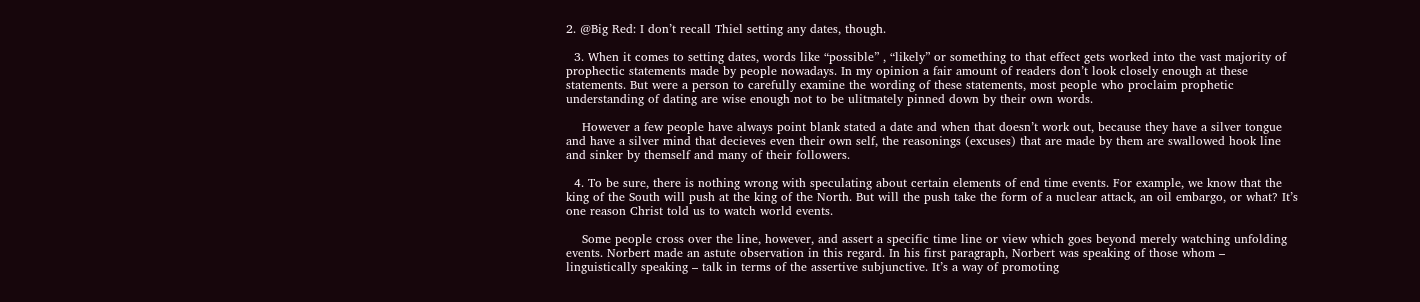2. @Big Red: I don’t recall Thiel setting any dates, though.

  3. When it comes to setting dates, words like “possible” , “likely” or something to that effect gets worked into the vast majority of prophectic statements made by people nowadays. In my opinion a fair amount of readers don’t look closely enough at these statements. But were a person to carefully examine the wording of these statements, most people who proclaim prophetic understanding of dating are wise enough not to be ulitmately pinned down by their own words.

    However a few people have always point blank stated a date and when that doesn’t work out, because they have a silver tongue and have a silver mind that decieves even their own self, the reasonings (excuses) that are made by them are swallowed hook line and sinker by themself and many of their followers.

  4. To be sure, there is nothing wrong with speculating about certain elements of end time events. For example, we know that the king of the South will push at the king of the North. But will the push take the form of a nuclear attack, an oil embargo, or what? It’s one reason Christ told us to watch world events.

    Some people cross over the line, however, and assert a specific time line or view which goes beyond merely watching unfolding events. Norbert made an astute observation in this regard. In his first paragraph, Norbert was speaking of those whom – linguistically speaking – talk in terms of the assertive subjunctive. It’s a way of promoting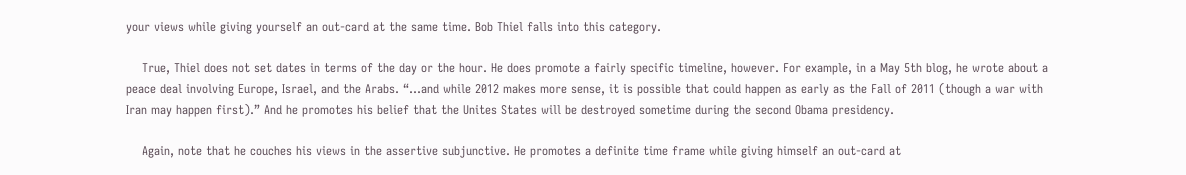your views while giving yourself an out-card at the same time. Bob Thiel falls into this category.

    True, Thiel does not set dates in terms of the day or the hour. He does promote a fairly specific timeline, however. For example, in a May 5th blog, he wrote about a peace deal involving Europe, Israel, and the Arabs. “…and while 2012 makes more sense, it is possible that could happen as early as the Fall of 2011 (though a war with Iran may happen first).” And he promotes his belief that the Unites States will be destroyed sometime during the second Obama presidency.

    Again, note that he couches his views in the assertive subjunctive. He promotes a definite time frame while giving himself an out-card at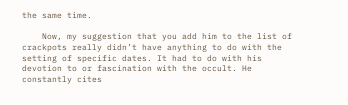the same time.

    Now, my suggestion that you add him to the list of crackpots really didn’t have anything to do with the setting of specific dates. It had to do with his devotion to or fascination with the occult. He constantly cites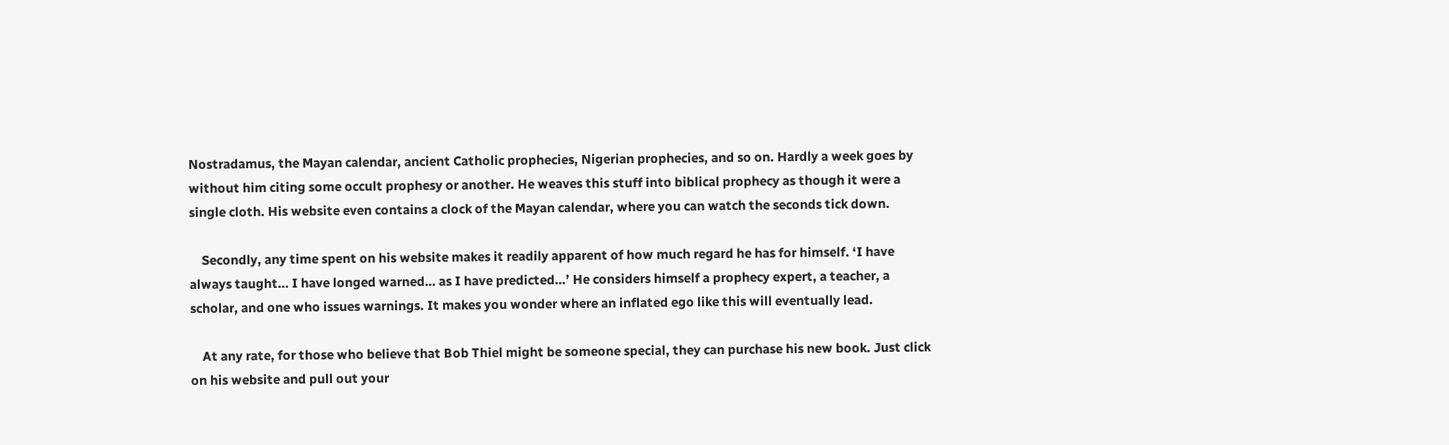Nostradamus, the Mayan calendar, ancient Catholic prophecies, Nigerian prophecies, and so on. Hardly a week goes by without him citing some occult prophesy or another. He weaves this stuff into biblical prophecy as though it were a single cloth. His website even contains a clock of the Mayan calendar, where you can watch the seconds tick down.

    Secondly, any time spent on his website makes it readily apparent of how much regard he has for himself. ‘I have always taught… I have longed warned… as I have predicted…’ He considers himself a prophecy expert, a teacher, a scholar, and one who issues warnings. It makes you wonder where an inflated ego like this will eventually lead.

    At any rate, for those who believe that Bob Thiel might be someone special, they can purchase his new book. Just click on his website and pull out your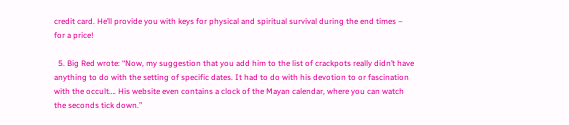credit card. He’ll provide you with keys for physical and spiritual survival during the end times – for a price!

  5. Big Red wrote: “Now, my suggestion that you add him to the list of crackpots really didn’t have anything to do with the setting of specific dates. It had to do with his devotion to or fascination with the occult…. His website even contains a clock of the Mayan calendar, where you can watch the seconds tick down.”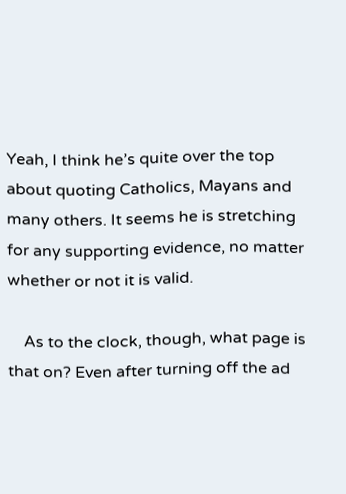Yeah, I think he’s quite over the top about quoting Catholics, Mayans and many others. It seems he is stretching for any supporting evidence, no matter whether or not it is valid.

    As to the clock, though, what page is that on? Even after turning off the ad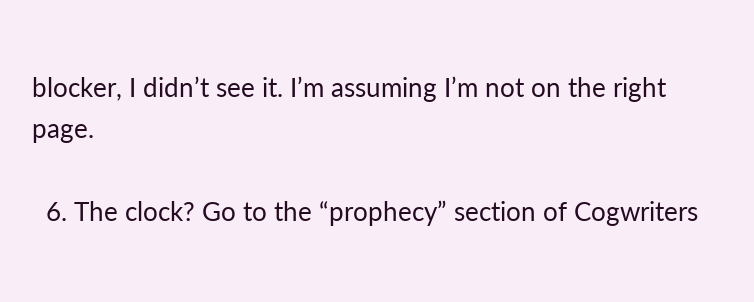blocker, I didn’t see it. I’m assuming I’m not on the right page.

  6. The clock? Go to the “prophecy” section of Cogwriters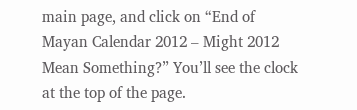main page, and click on “End of Mayan Calendar 2012 – Might 2012 Mean Something?” You’ll see the clock at the top of the page.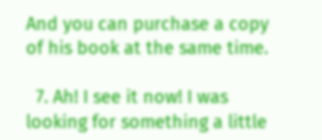And you can purchase a copy of his book at the same time.

  7. Ah! I see it now! I was looking for something a little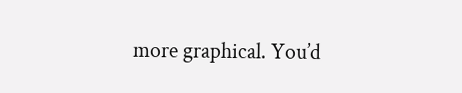more graphical. You’d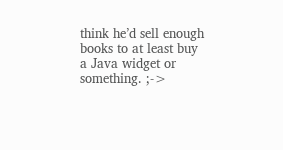think he’d sell enough books to at least buy a Java widget or something. ;->